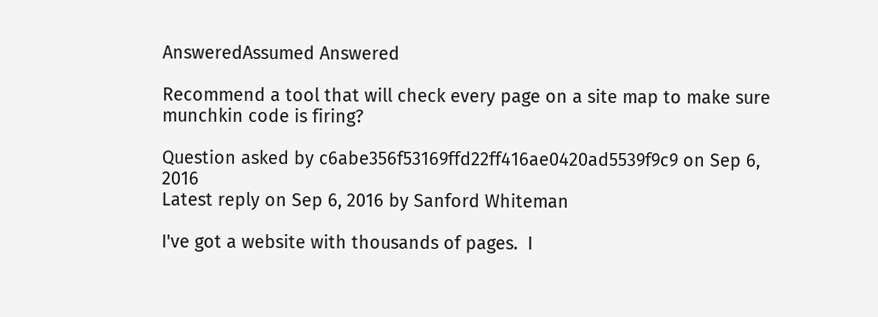AnsweredAssumed Answered

Recommend a tool that will check every page on a site map to make sure munchkin code is firing?

Question asked by c6abe356f53169ffd22ff416ae0420ad5539f9c9 on Sep 6, 2016
Latest reply on Sep 6, 2016 by Sanford Whiteman

I've got a website with thousands of pages.  I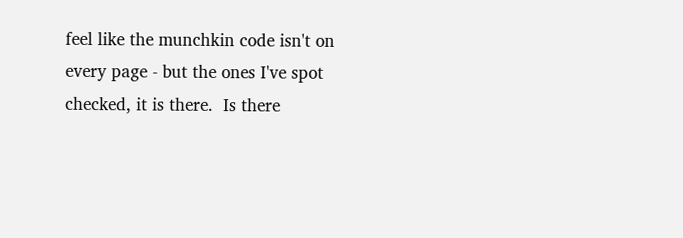feel like the munchkin code isn't on every page - but the ones I've spot checked, it is there.  Is there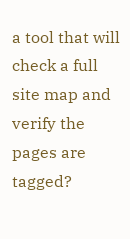a tool that will check a full site map and verify the pages are tagged?